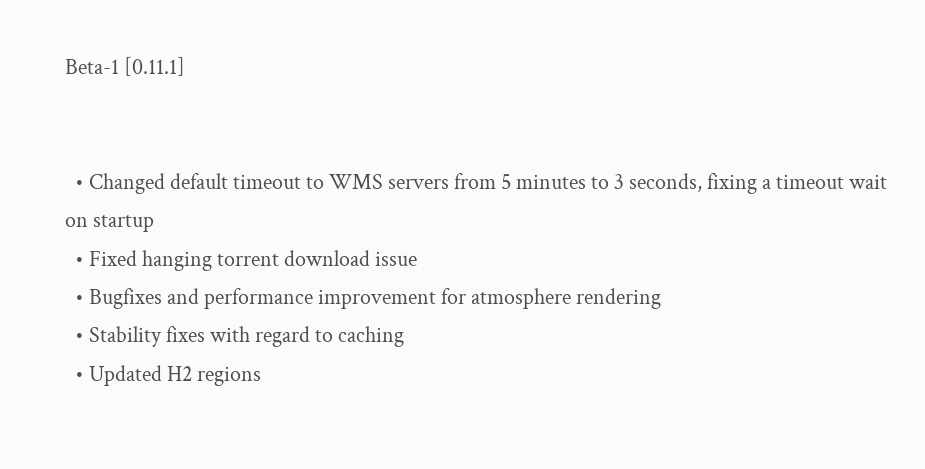Beta-1 [0.11.1]


  • Changed default timeout to WMS servers from 5 minutes to 3 seconds, fixing a timeout wait on startup
  • Fixed hanging torrent download issue
  • Bugfixes and performance improvement for atmosphere rendering
  • Stability fixes with regard to caching
  • Updated H2 regions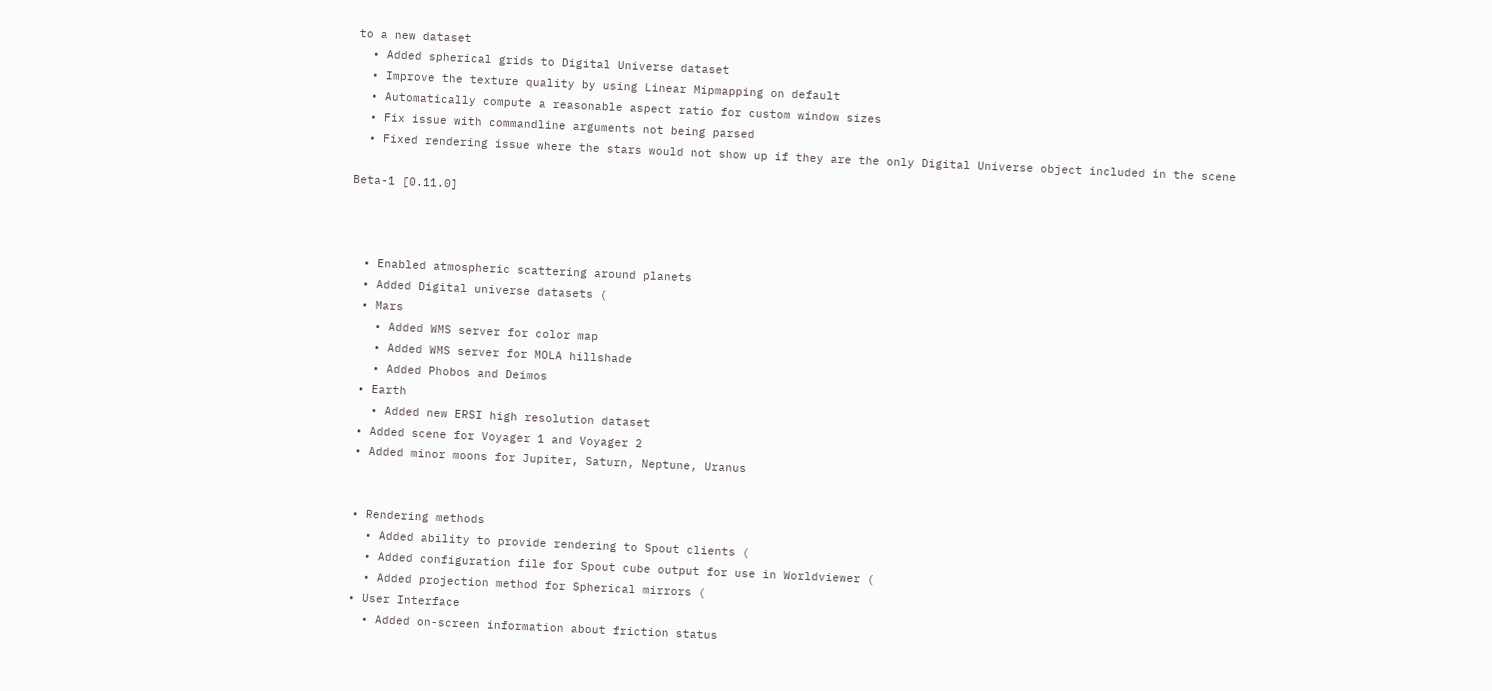to a new dataset
  • Added spherical grids to Digital Universe dataset
  • Improve the texture quality by using Linear Mipmapping on default
  • Automatically compute a reasonable aspect ratio for custom window sizes
  • Fix issue with commandline arguments not being parsed
  • Fixed rendering issue where the stars would not show up if they are the only Digital Universe object included in the scene

Beta-1 [0.11.0]



  • Enabled atmospheric scattering around planets
  • Added Digital universe datasets (
  • Mars
    • Added WMS server for color map
    • Added WMS server for MOLA hillshade
    • Added Phobos and Deimos
  • Earth
    • Added new ERSI high resolution dataset
  • Added scene for Voyager 1 and Voyager 2
  • Added minor moons for Jupiter, Saturn, Neptune, Uranus


  • Rendering methods
    • Added ability to provide rendering to Spout clients (
    • Added configuration file for Spout cube output for use in Worldviewer (
    • Added projection method for Spherical mirrors (
  • User Interface
    • Added on-screen information about friction status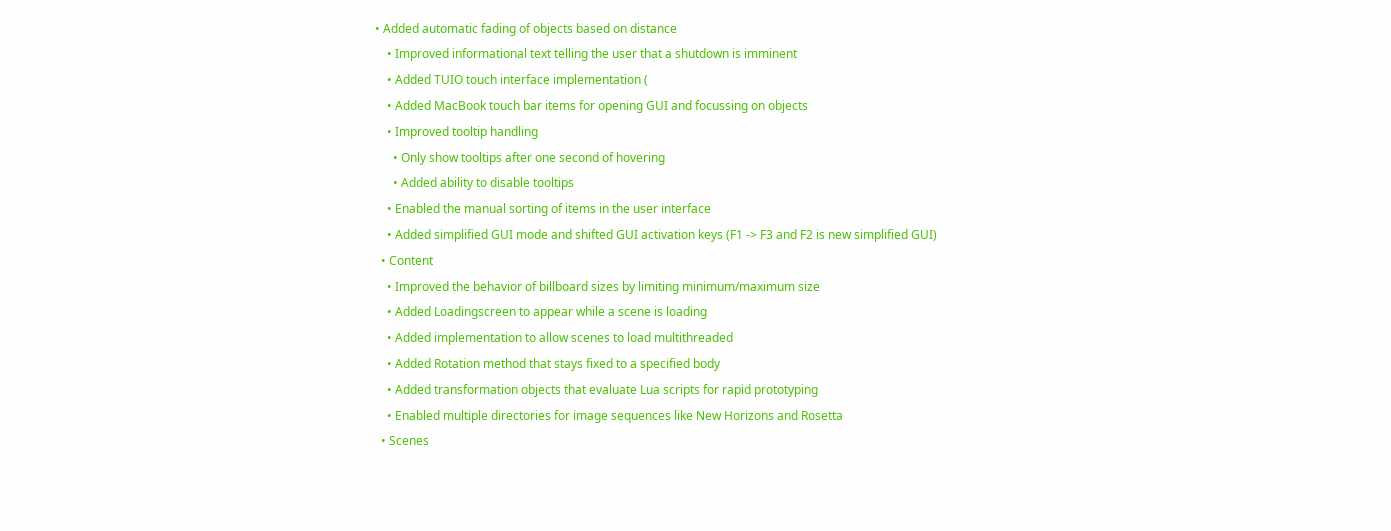• Added automatic fading of objects based on distance
    • Improved informational text telling the user that a shutdown is imminent
    • Added TUIO touch interface implementation (
    • Added MacBook touch bar items for opening GUI and focussing on objects
    • Improved tooltip handling
      • Only show tooltips after one second of hovering
      • Added ability to disable tooltips
    • Enabled the manual sorting of items in the user interface
    • Added simplified GUI mode and shifted GUI activation keys (F1 -> F3 and F2 is new simplified GUI)
  • Content
    • Improved the behavior of billboard sizes by limiting minimum/maximum size
    • Added Loadingscreen to appear while a scene is loading
    • Added implementation to allow scenes to load multithreaded
    • Added Rotation method that stays fixed to a specified body
    • Added transformation objects that evaluate Lua scripts for rapid prototyping
    • Enabled multiple directories for image sequences like New Horizons and Rosetta
  • Scenes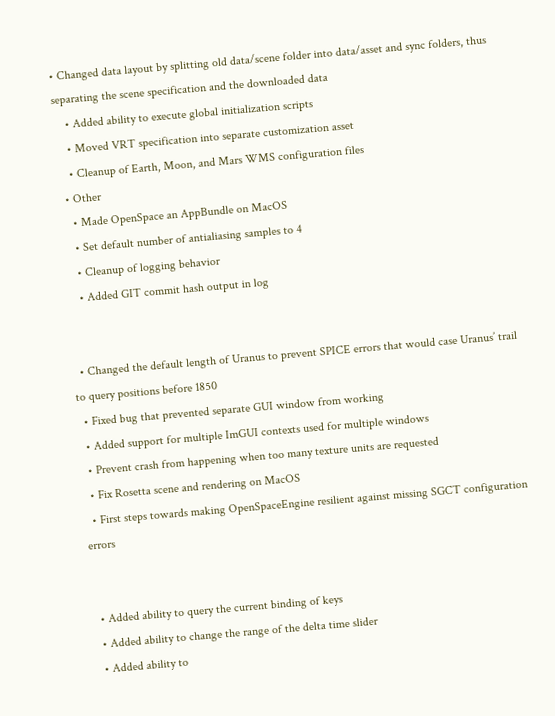• Changed data layout by splitting old data/scene folder into data/asset and sync folders, thus separating the scene specification and the downloaded data
    • Added ability to execute global initialization scripts
    • Moved VRT specification into separate customization asset
    • Cleanup of Earth, Moon, and Mars WMS configuration files
  • Other
    • Made OpenSpace an AppBundle on MacOS
    • Set default number of antialiasing samples to 4
    • Cleanup of logging behavior
    • Added GIT commit hash output in log


  • Changed the default length of Uranus to prevent SPICE errors that would case Uranus’ trail to query positions before 1850
  • Fixed bug that prevented separate GUI window from working
  • Added support for multiple ImGUI contexts used for multiple windows
  • Prevent crash from happening when too many texture units are requested
  • Fix Rosetta scene and rendering on MacOS
  • First steps towards making OpenSpaceEngine resilient against missing SGCT configuration errors


  • Added ability to query the current binding of keys
  • Added ability to change the range of the delta time slider
  • Added ability to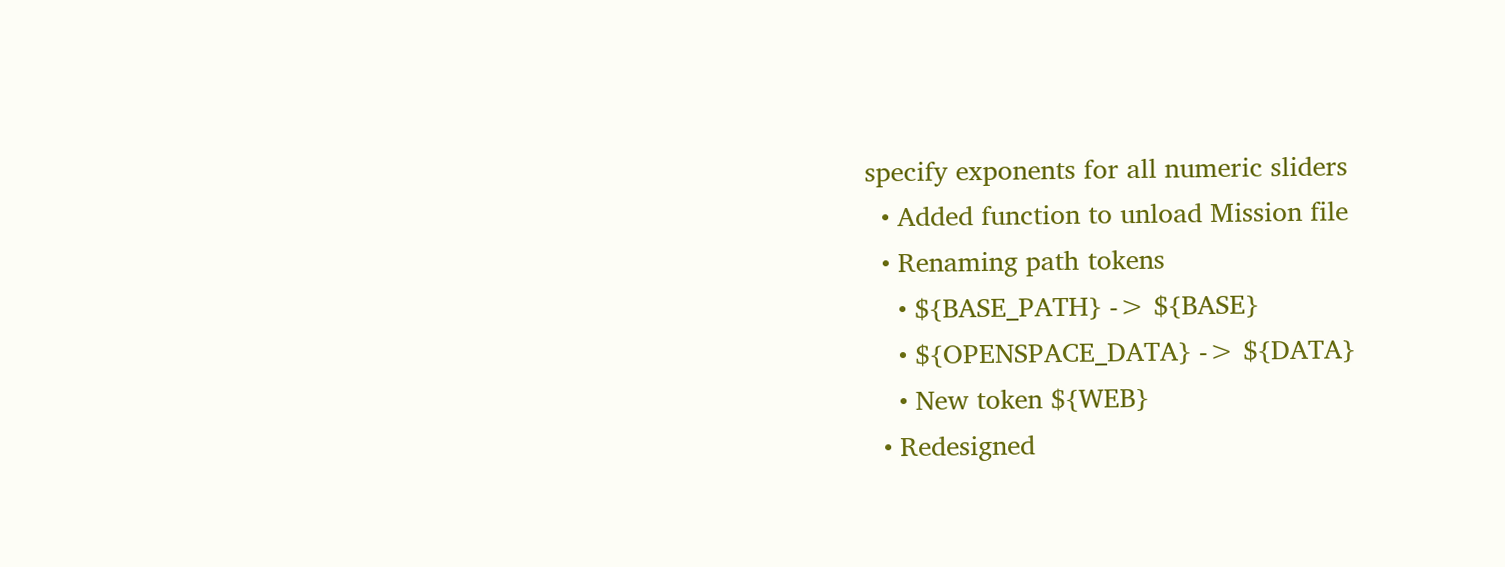specify exponents for all numeric sliders
  • Added function to unload Mission file
  • Renaming path tokens
    • ${BASE_PATH} -> ${BASE}
    • ${OPENSPACE_DATA} -> ${DATA}
    • New token ${WEB}
  • Redesigned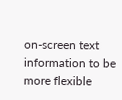on-screen text information to be more flexible